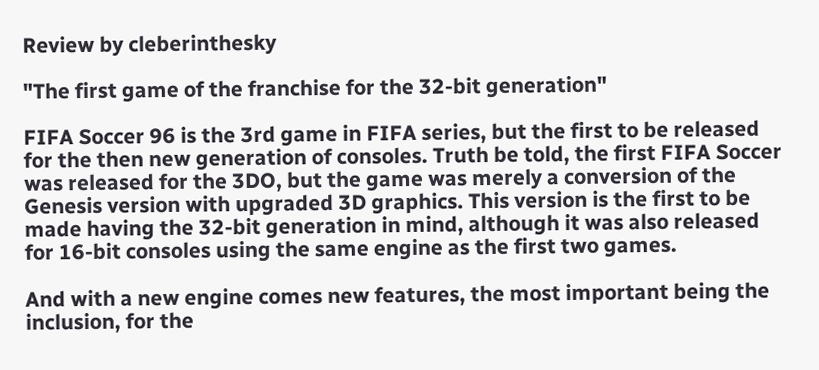Review by cleberinthesky

"The first game of the franchise for the 32-bit generation"

FIFA Soccer 96 is the 3rd game in FIFA series, but the first to be released for the then new generation of consoles. Truth be told, the first FIFA Soccer was released for the 3DO, but the game was merely a conversion of the Genesis version with upgraded 3D graphics. This version is the first to be made having the 32-bit generation in mind, although it was also released for 16-bit consoles using the same engine as the first two games.

And with a new engine comes new features, the most important being the inclusion, for the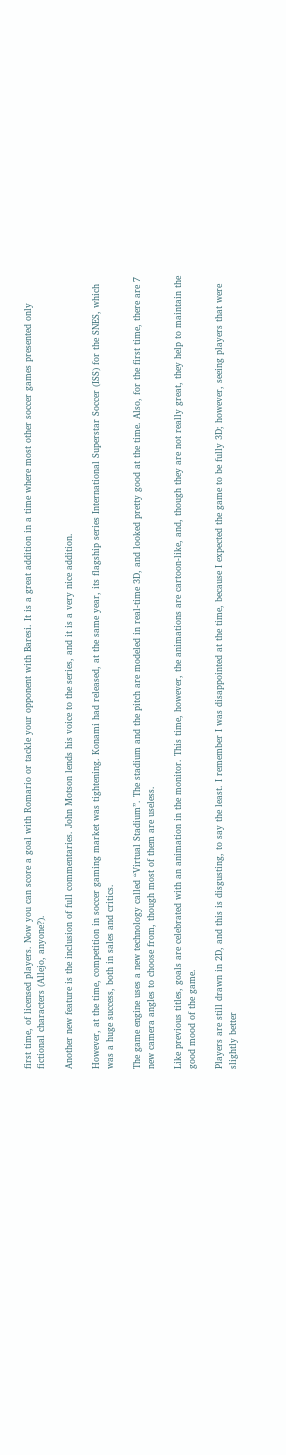first time, of licensed players. Now you can score a goal with Romario or tackle your opponent with Baresi. It is a great addition in a time where most other soccer games presented only fictional characters (Allejo, anyone?).

Another new feature is the inclusion of full commentaries. John Motson lends his voice to the series, and it is a very nice addition.

However, at the time, competition in soccer gaming market was tightening. Konami had released, at the same year, its flagship series International Superstar Soccer (ISS) for the SNES, which was a huge success, both in sales and critics.

The game engine uses a new technology called “Virtual Stadium”. The stadium and the pitch are modeled in real-time 3D, and looked pretty good at the time. Also, for the first time, there are 7 new camera angles to choose from, though most of them are useless.

Like previous titles, goals are celebrated with an animation in the monitor. This time, however, the animations are cartoon-like, and, though they are not really great, they help to maintain the good mood of the game.

Players are still drawn in 2D, and this is disgusting, to say the least. I remember I was disappointed at the time, because I expected the game to be fully 3D; however, seeing players that were slightly better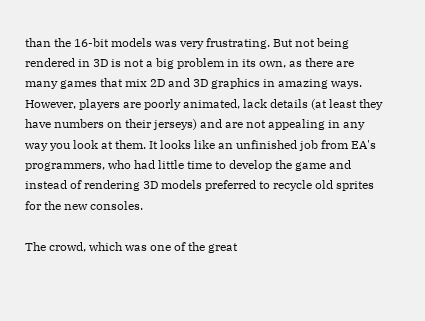than the 16-bit models was very frustrating. But not being rendered in 3D is not a big problem in its own, as there are many games that mix 2D and 3D graphics in amazing ways. However, players are poorly animated, lack details (at least they have numbers on their jerseys) and are not appealing in any way you look at them. It looks like an unfinished job from EA's programmers, who had little time to develop the game and instead of rendering 3D models preferred to recycle old sprites for the new consoles.

The crowd, which was one of the great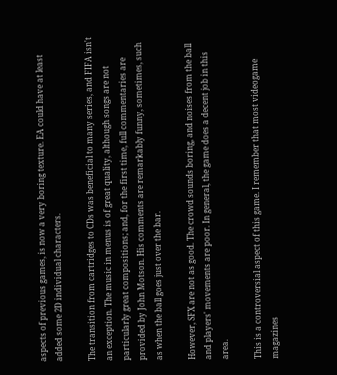aspects of previous games, is now a very boring texture. EA could have at least added some 2D individual characters.

The transition from cartridges to CDs was beneficial to many series, and FIFA isn't an exception. The music in menus is of great quality, although songs are not particularly great compositions; and, for the first time, full commentaries are provided by John Motson. His comments are remarkably funny, sometimes, such as when the ball goes just over the bar.

However, SFX are not as good. The crowd sounds boring, and noises from the ball and players' movements are poor. In general, the game does a decent job in this area.

This is a controversial aspect of this game. I remember that most videogame magazines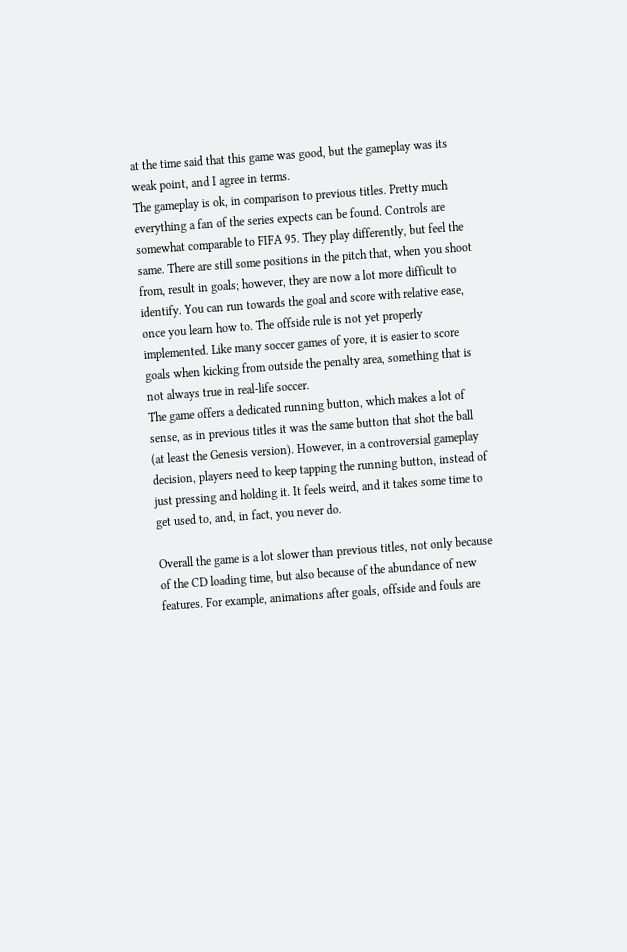at the time said that this game was good, but the gameplay was its weak point, and I agree in terms.
The gameplay is ok, in comparison to previous titles. Pretty much everything a fan of the series expects can be found. Controls are somewhat comparable to FIFA 95. They play differently, but feel the same. There are still some positions in the pitch that, when you shoot from, result in goals; however, they are now a lot more difficult to identify. You can run towards the goal and score with relative ease, once you learn how to. The offside rule is not yet properly implemented. Like many soccer games of yore, it is easier to score goals when kicking from outside the penalty area, something that is not always true in real-life soccer.
The game offers a dedicated running button, which makes a lot of sense, as in previous titles it was the same button that shot the ball (at least the Genesis version). However, in a controversial gameplay decision, players need to keep tapping the running button, instead of just pressing and holding it. It feels weird, and it takes some time to get used to, and, in fact, you never do.

Overall the game is a lot slower than previous titles, not only because of the CD loading time, but also because of the abundance of new features. For example, animations after goals, offside and fouls are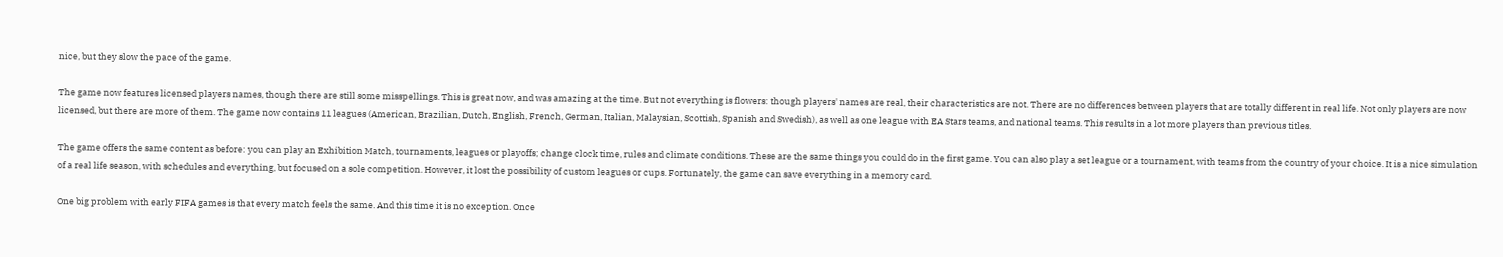nice, but they slow the pace of the game.

The game now features licensed players names, though there are still some misspellings. This is great now, and was amazing at the time. But not everything is flowers: though players' names are real, their characteristics are not. There are no differences between players that are totally different in real life. Not only players are now licensed, but there are more of them. The game now contains 11 leagues (American, Brazilian, Dutch, English, French, German, Italian, Malaysian, Scottish, Spanish and Swedish), as well as one league with EA Stars teams, and national teams. This results in a lot more players than previous titles.

The game offers the same content as before: you can play an Exhibition Match, tournaments, leagues or playoffs; change clock time, rules and climate conditions. These are the same things you could do in the first game. You can also play a set league or a tournament, with teams from the country of your choice. It is a nice simulation of a real life season, with schedules and everything, but focused on a sole competition. However, it lost the possibility of custom leagues or cups. Fortunately, the game can save everything in a memory card.

One big problem with early FIFA games is that every match feels the same. And this time it is no exception. Once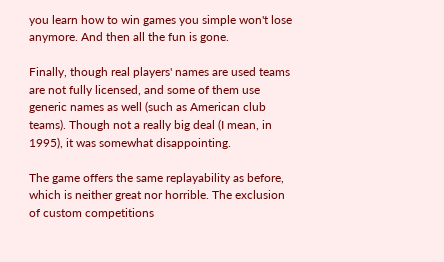you learn how to win games you simple won't lose anymore. And then all the fun is gone.

Finally, though real players' names are used teams are not fully licensed, and some of them use generic names as well (such as American club teams). Though not a really big deal (I mean, in 1995), it was somewhat disappointing.

The game offers the same replayability as before, which is neither great nor horrible. The exclusion of custom competitions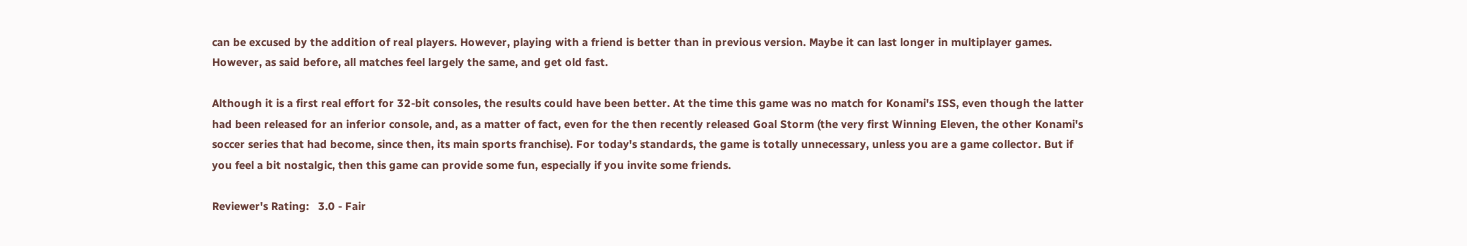can be excused by the addition of real players. However, playing with a friend is better than in previous version. Maybe it can last longer in multiplayer games. However, as said before, all matches feel largely the same, and get old fast.

Although it is a first real effort for 32-bit consoles, the results could have been better. At the time this game was no match for Konami's ISS, even though the latter had been released for an inferior console, and, as a matter of fact, even for the then recently released Goal Storm (the very first Winning Eleven, the other Konami's soccer series that had become, since then, its main sports franchise). For today's standards, the game is totally unnecessary, unless you are a game collector. But if you feel a bit nostalgic, then this game can provide some fun, especially if you invite some friends.

Reviewer's Rating:   3.0 - Fair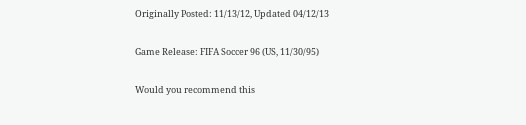Originally Posted: 11/13/12, Updated 04/12/13

Game Release: FIFA Soccer 96 (US, 11/30/95)

Would you recommend this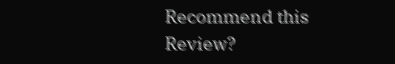Recommend this
Review?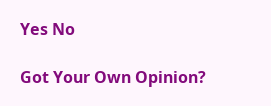Yes No

Got Your Own Opinion?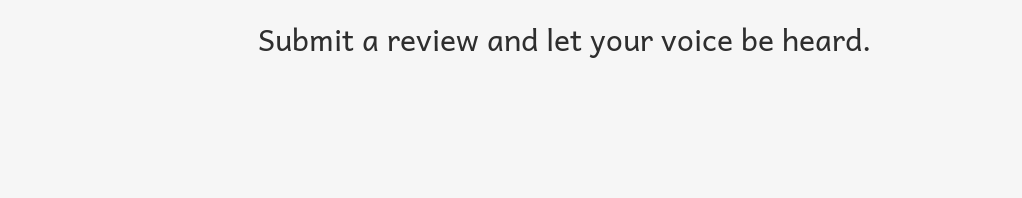Submit a review and let your voice be heard.